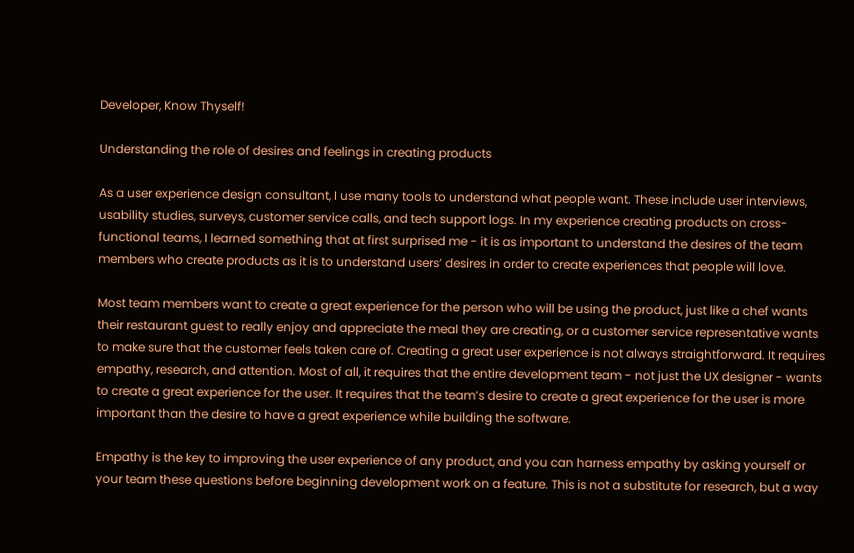Developer, Know Thyself!

Understanding the role of desires and feelings in creating products

As a user experience design consultant, I use many tools to understand what people want. These include user interviews, usability studies, surveys, customer service calls, and tech support logs. In my experience creating products on cross-functional teams, I learned something that at first surprised me - it is as important to understand the desires of the team members who create products as it is to understand users’ desires in order to create experiences that people will love.

Most team members want to create a great experience for the person who will be using the product, just like a chef wants their restaurant guest to really enjoy and appreciate the meal they are creating, or a customer service representative wants to make sure that the customer feels taken care of. Creating a great user experience is not always straightforward. It requires empathy, research, and attention. Most of all, it requires that the entire development team - not just the UX designer - wants to create a great experience for the user. It requires that the team’s desire to create a great experience for the user is more important than the desire to have a great experience while building the software.

Empathy is the key to improving the user experience of any product, and you can harness empathy by asking yourself or your team these questions before beginning development work on a feature. This is not a substitute for research, but a way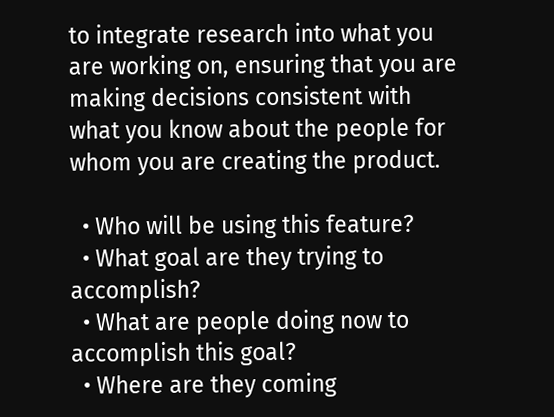to integrate research into what you are working on, ensuring that you are making decisions consistent with what you know about the people for whom you are creating the product.

  • Who will be using this feature?
  • What goal are they trying to accomplish?
  • What are people doing now to accomplish this goal?
  • Where are they coming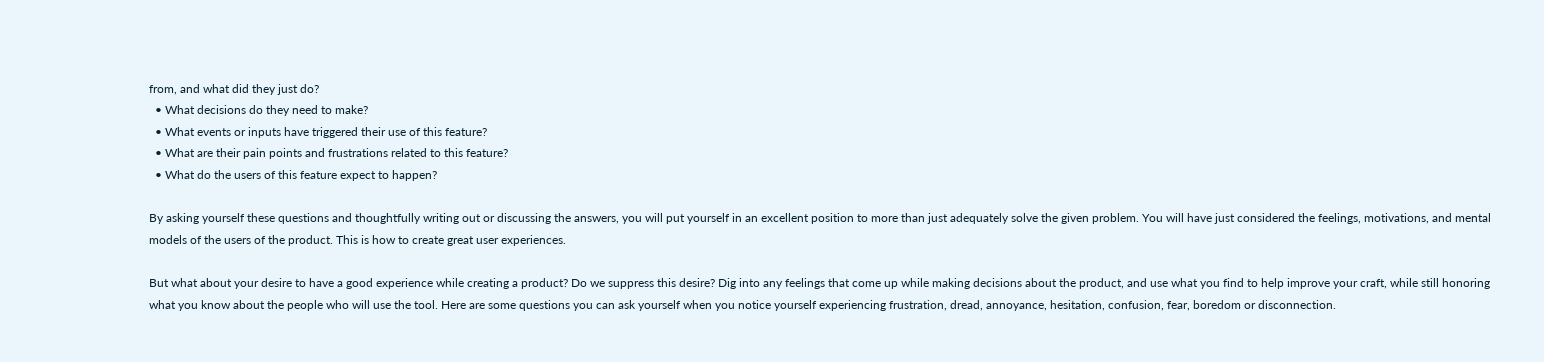from, and what did they just do?
  • What decisions do they need to make?
  • What events or inputs have triggered their use of this feature?
  • What are their pain points and frustrations related to this feature?
  • What do the users of this feature expect to happen?

By asking yourself these questions and thoughtfully writing out or discussing the answers, you will put yourself in an excellent position to more than just adequately solve the given problem. You will have just considered the feelings, motivations, and mental models of the users of the product. This is how to create great user experiences.

But what about your desire to have a good experience while creating a product? Do we suppress this desire? Dig into any feelings that come up while making decisions about the product, and use what you find to help improve your craft, while still honoring what you know about the people who will use the tool. Here are some questions you can ask yourself when you notice yourself experiencing frustration, dread, annoyance, hesitation, confusion, fear, boredom or disconnection.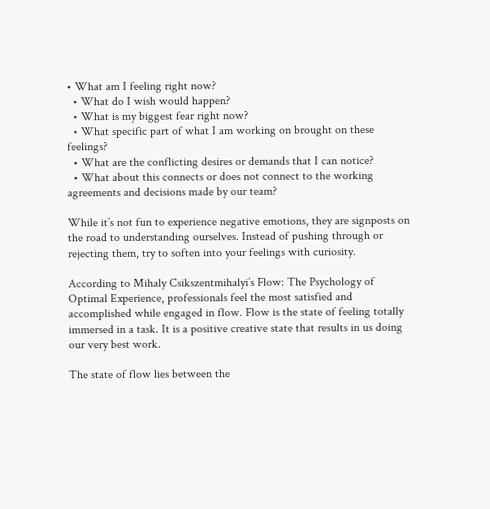• What am I feeling right now?
  • What do I wish would happen?
  • What is my biggest fear right now?
  • What specific part of what I am working on brought on these feelings?
  • What are the conflicting desires or demands that I can notice?
  • What about this connects or does not connect to the working agreements and decisions made by our team?

While it’s not fun to experience negative emotions, they are signposts on the road to understanding ourselves. Instead of pushing through or rejecting them, try to soften into your feelings with curiosity.

According to Mihaly Csikszentmihalyi’s Flow: The Psychology of Optimal Experience, professionals feel the most satisfied and accomplished while engaged in flow. Flow is the state of feeling totally immersed in a task. It is a positive creative state that results in us doing our very best work.

The state of flow lies between the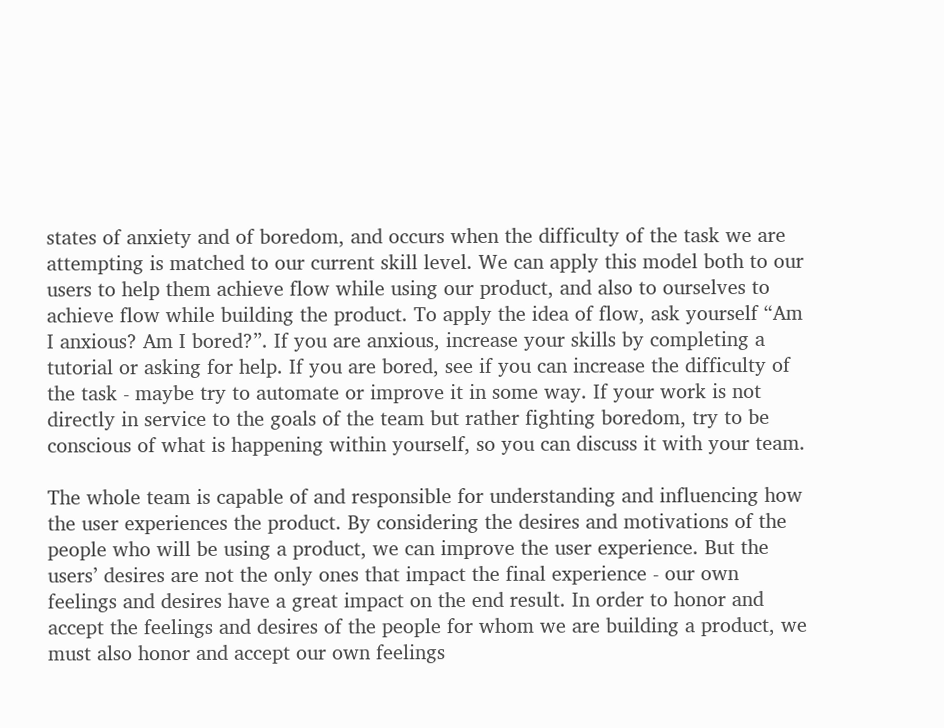states of anxiety and of boredom, and occurs when the difficulty of the task we are attempting is matched to our current skill level. We can apply this model both to our users to help them achieve flow while using our product, and also to ourselves to achieve flow while building the product. To apply the idea of flow, ask yourself “Am I anxious? Am I bored?”. If you are anxious, increase your skills by completing a tutorial or asking for help. If you are bored, see if you can increase the difficulty of the task - maybe try to automate or improve it in some way. If your work is not directly in service to the goals of the team but rather fighting boredom, try to be conscious of what is happening within yourself, so you can discuss it with your team.

The whole team is capable of and responsible for understanding and influencing how the user experiences the product. By considering the desires and motivations of the people who will be using a product, we can improve the user experience. But the users’ desires are not the only ones that impact the final experience - our own feelings and desires have a great impact on the end result. In order to honor and accept the feelings and desires of the people for whom we are building a product, we must also honor and accept our own feelings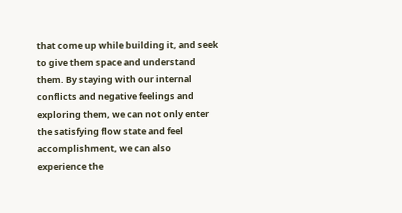that come up while building it, and seek to give them space and understand them. By staying with our internal conflicts and negative feelings and exploring them, we can not only enter the satisfying flow state and feel accomplishment, we can also experience the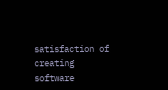satisfaction of creating software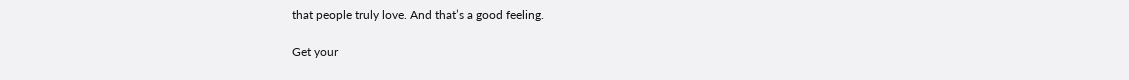that people truly love. And that’s a good feeling.

Get your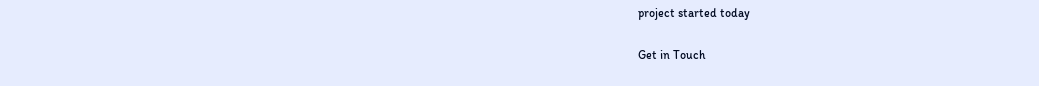project started today

Get in Touch